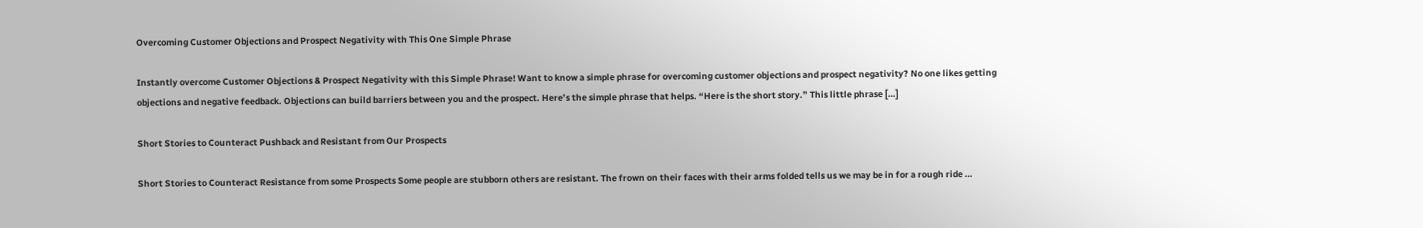Overcoming Customer Objections and Prospect Negativity with This One Simple Phrase

Instantly overcome Customer Objections & Prospect Negativity with this Simple Phrase! Want to know a simple phrase for overcoming customer objections and prospect negativity? No one likes getting objections and negative feedback. Objections can build barriers between you and the prospect. Here’s the simple phrase that helps. “Here is the short story.” This little phrase […]

Short Stories to Counteract Pushback and Resistant from Our Prospects

Short Stories to Counteract Resistance from some Prospects Some people are stubborn others are resistant. The frown on their faces with their arms folded tells us we may be in for a rough ride …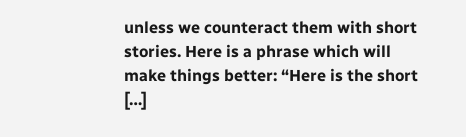unless we counteract them with short stories. Here is a phrase which will make things better: “Here is the short […]